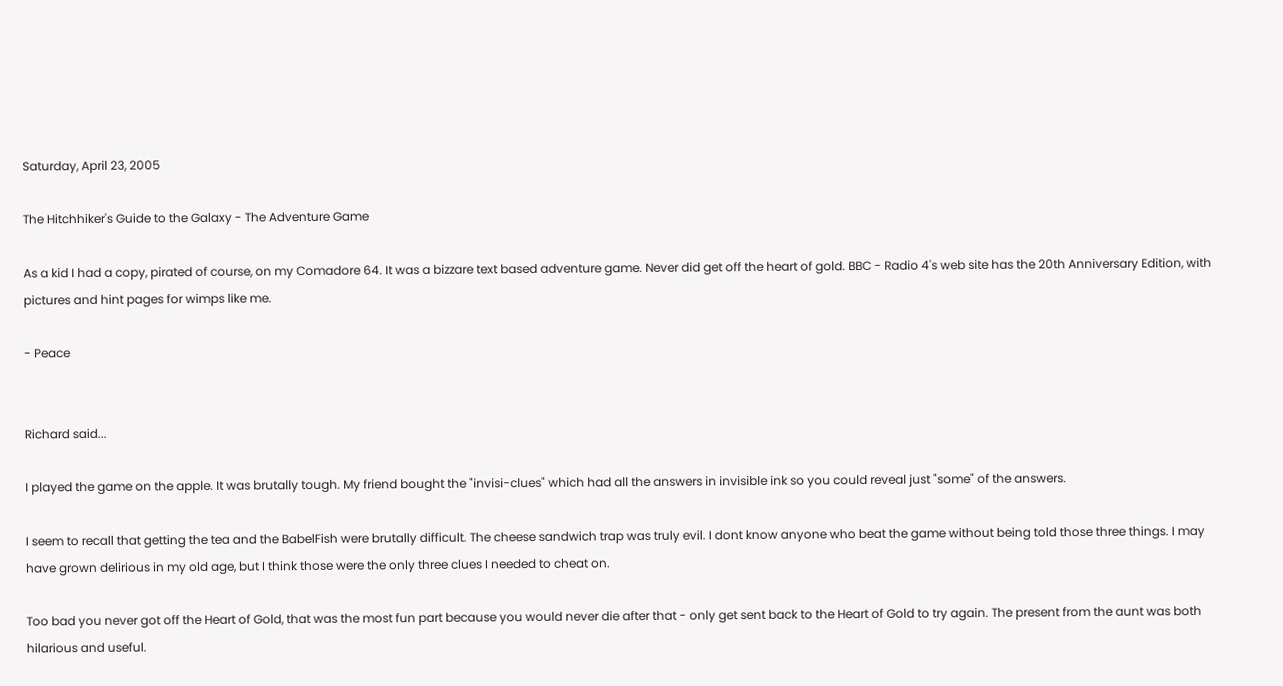Saturday, April 23, 2005

The Hitchhiker's Guide to the Galaxy - The Adventure Game

As a kid I had a copy, pirated of course, on my Comadore 64. It was a bizzare text based adventure game. Never did get off the heart of gold. BBC - Radio 4's web site has the 20th Anniversary Edition, with pictures and hint pages for wimps like me.

- Peace


Richard said...

I played the game on the apple. It was brutally tough. My friend bought the "invisi-clues" which had all the answers in invisible ink so you could reveal just "some" of the answers.

I seem to recall that getting the tea and the BabelFish were brutally difficult. The cheese sandwich trap was truly evil. I dont know anyone who beat the game without being told those three things. I may have grown delirious in my old age, but I think those were the only three clues I needed to cheat on.

Too bad you never got off the Heart of Gold, that was the most fun part because you would never die after that - only get sent back to the Heart of Gold to try again. The present from the aunt was both hilarious and useful.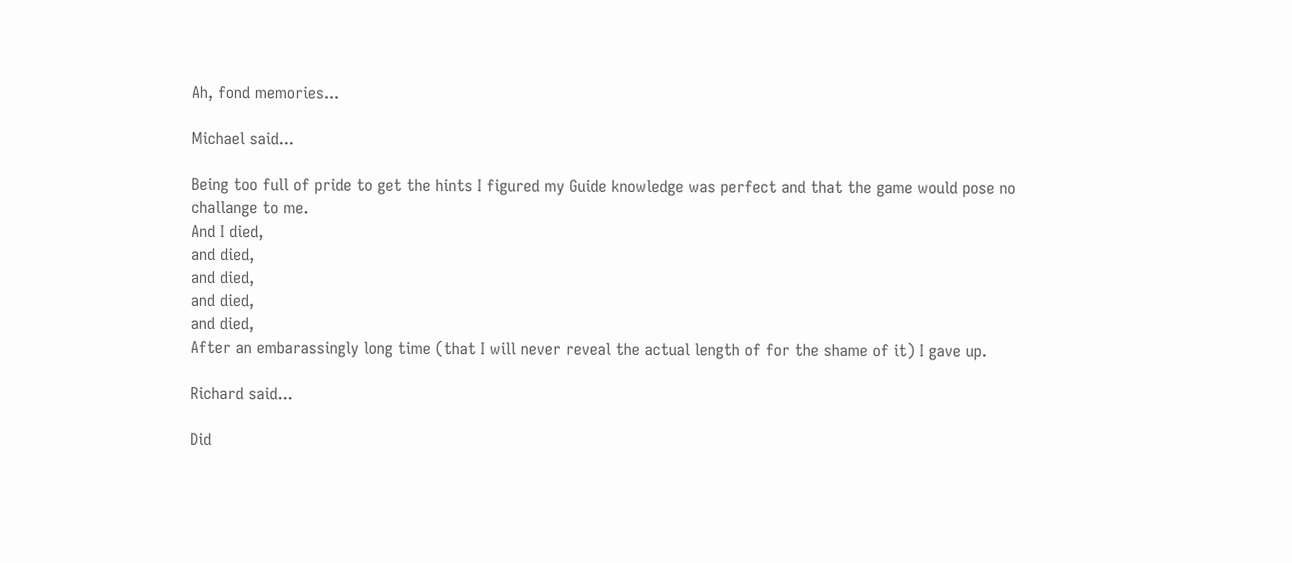Ah, fond memories...

Michael said...

Being too full of pride to get the hints I figured my Guide knowledge was perfect and that the game would pose no challange to me.
And I died,
and died,
and died,
and died,
and died,
After an embarassingly long time (that I will never reveal the actual length of for the shame of it) I gave up.

Richard said...

Did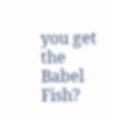you get the Babel Fish?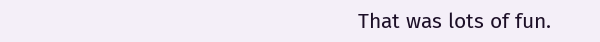That was lots of fun.